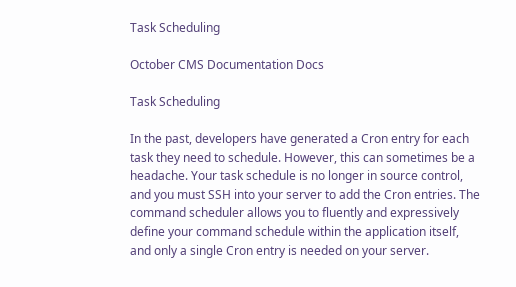Task Scheduling

October CMS Documentation Docs

Task Scheduling

In the past, developers have generated a Cron entry for each task they need to schedule. However, this can sometimes be a headache. Your task schedule is no longer in source control, and you must SSH into your server to add the Cron entries. The command scheduler allows you to fluently and expressively define your command schedule within the application itself, and only a single Cron entry is needed on your server.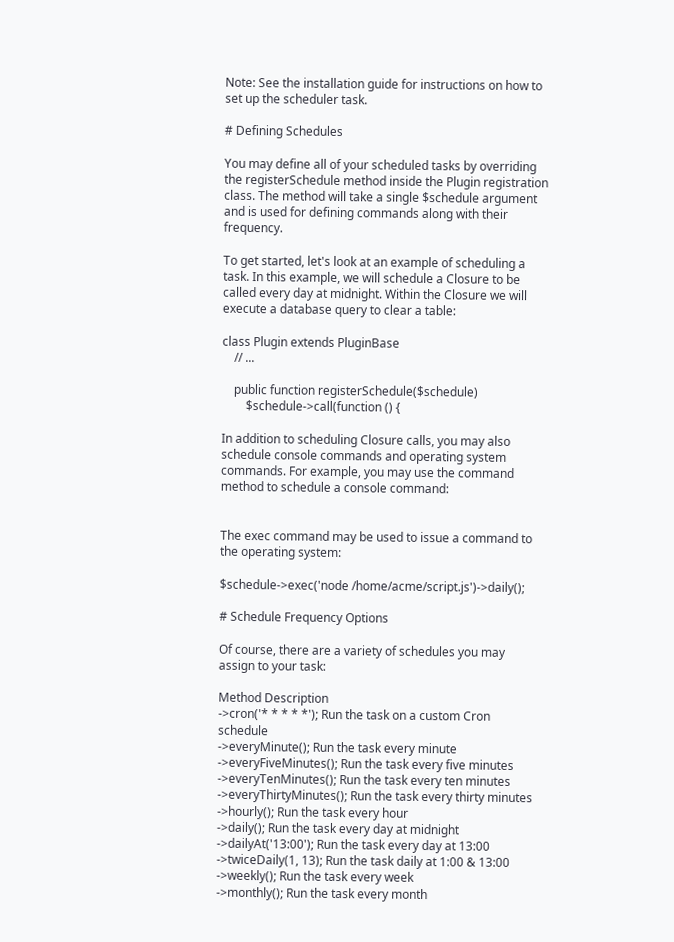Note: See the installation guide for instructions on how to set up the scheduler task.

# Defining Schedules

You may define all of your scheduled tasks by overriding the registerSchedule method inside the Plugin registration class. The method will take a single $schedule argument and is used for defining commands along with their frequency.

To get started, let's look at an example of scheduling a task. In this example, we will schedule a Closure to be called every day at midnight. Within the Closure we will execute a database query to clear a table:

class Plugin extends PluginBase
    // ...

    public function registerSchedule($schedule)
        $schedule->call(function () {

In addition to scheduling Closure calls, you may also schedule console commands and operating system commands. For example, you may use the command method to schedule a console command:


The exec command may be used to issue a command to the operating system:

$schedule->exec('node /home/acme/script.js')->daily();

# Schedule Frequency Options

Of course, there are a variety of schedules you may assign to your task:

Method Description
->cron('* * * * *'); Run the task on a custom Cron schedule
->everyMinute(); Run the task every minute
->everyFiveMinutes(); Run the task every five minutes
->everyTenMinutes(); Run the task every ten minutes
->everyThirtyMinutes(); Run the task every thirty minutes
->hourly(); Run the task every hour
->daily(); Run the task every day at midnight
->dailyAt('13:00'); Run the task every day at 13:00
->twiceDaily(1, 13); Run the task daily at 1:00 & 13:00
->weekly(); Run the task every week
->monthly(); Run the task every month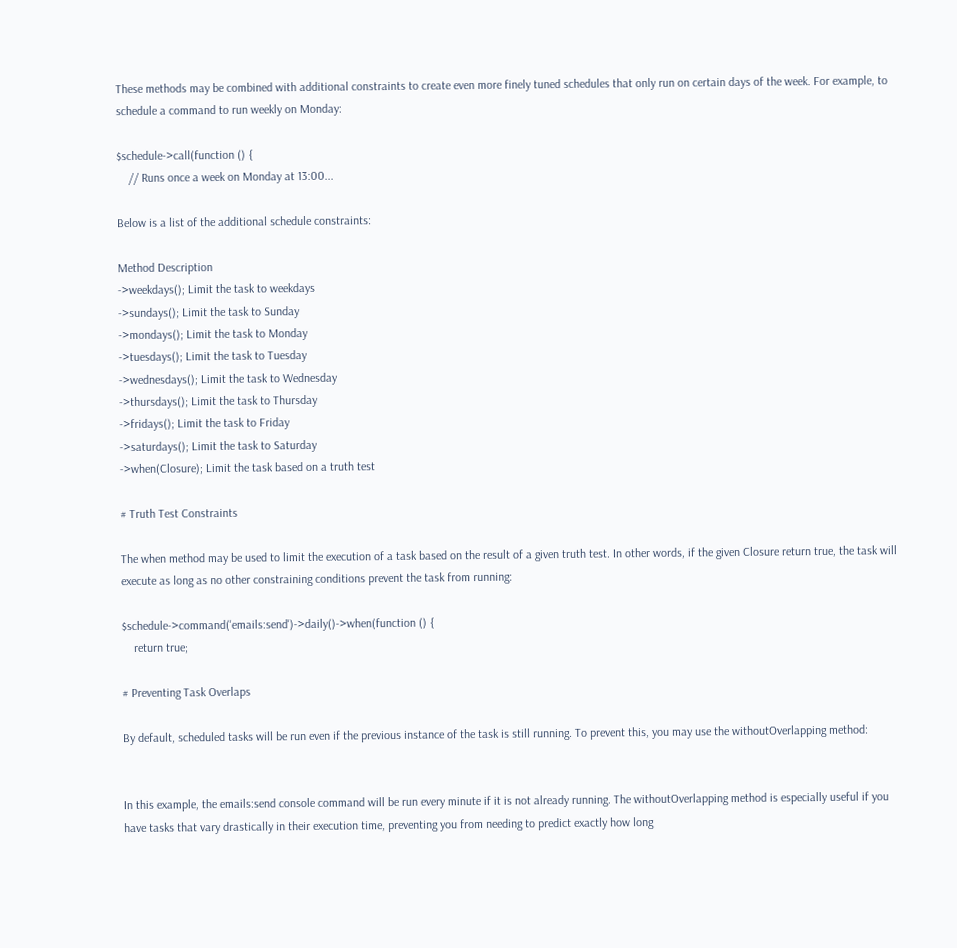These methods may be combined with additional constraints to create even more finely tuned schedules that only run on certain days of the week. For example, to schedule a command to run weekly on Monday:

$schedule->call(function () {
    // Runs once a week on Monday at 13:00...

Below is a list of the additional schedule constraints:

Method Description
->weekdays(); Limit the task to weekdays
->sundays(); Limit the task to Sunday
->mondays(); Limit the task to Monday
->tuesdays(); Limit the task to Tuesday
->wednesdays(); Limit the task to Wednesday
->thursdays(); Limit the task to Thursday
->fridays(); Limit the task to Friday
->saturdays(); Limit the task to Saturday
->when(Closure); Limit the task based on a truth test

# Truth Test Constraints

The when method may be used to limit the execution of a task based on the result of a given truth test. In other words, if the given Closure return true, the task will execute as long as no other constraining conditions prevent the task from running:

$schedule->command('emails:send')->daily()->when(function () {
    return true;

# Preventing Task Overlaps

By default, scheduled tasks will be run even if the previous instance of the task is still running. To prevent this, you may use the withoutOverlapping method:


In this example, the emails:send console command will be run every minute if it is not already running. The withoutOverlapping method is especially useful if you have tasks that vary drastically in their execution time, preventing you from needing to predict exactly how long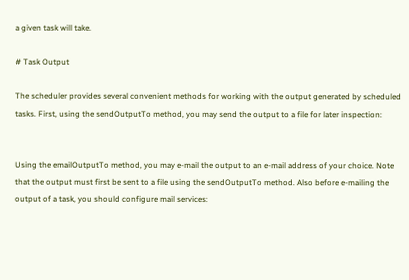a given task will take.

# Task Output

The scheduler provides several convenient methods for working with the output generated by scheduled tasks. First, using the sendOutputTo method, you may send the output to a file for later inspection:


Using the emailOutputTo method, you may e-mail the output to an e-mail address of your choice. Note that the output must first be sent to a file using the sendOutputTo method. Also before e-mailing the output of a task, you should configure mail services: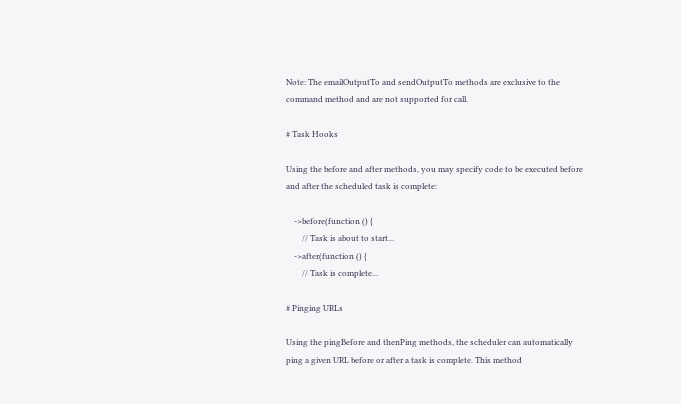Note: The emailOutputTo and sendOutputTo methods are exclusive to the command method and are not supported for call.

# Task Hooks

Using the before and after methods, you may specify code to be executed before and after the scheduled task is complete:

    ->before(function () {
        // Task is about to start...
    ->after(function () {
        // Task is complete...

# Pinging URLs

Using the pingBefore and thenPing methods, the scheduler can automatically ping a given URL before or after a task is complete. This method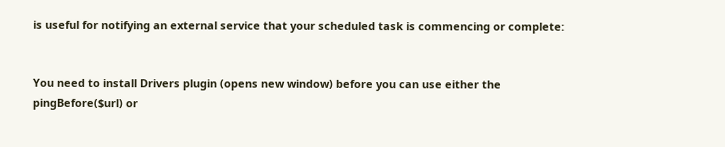is useful for notifying an external service that your scheduled task is commencing or complete:


You need to install Drivers plugin (opens new window) before you can use either the pingBefore($url) or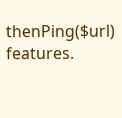thenPing($url) features.